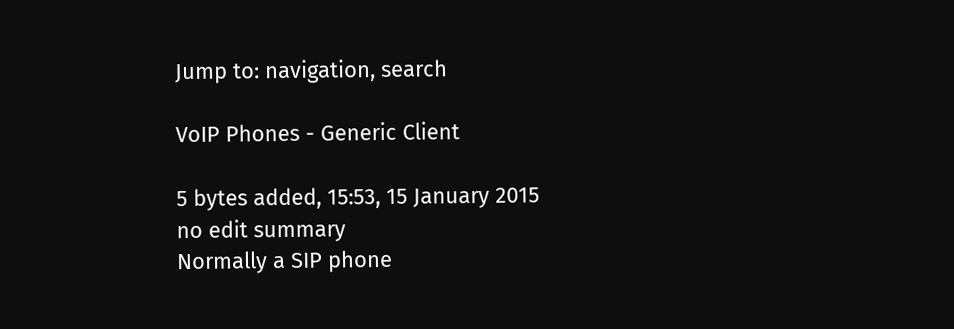Jump to: navigation, search

VoIP Phones - Generic Client

5 bytes added, 15:53, 15 January 2015
no edit summary
Normally a SIP phone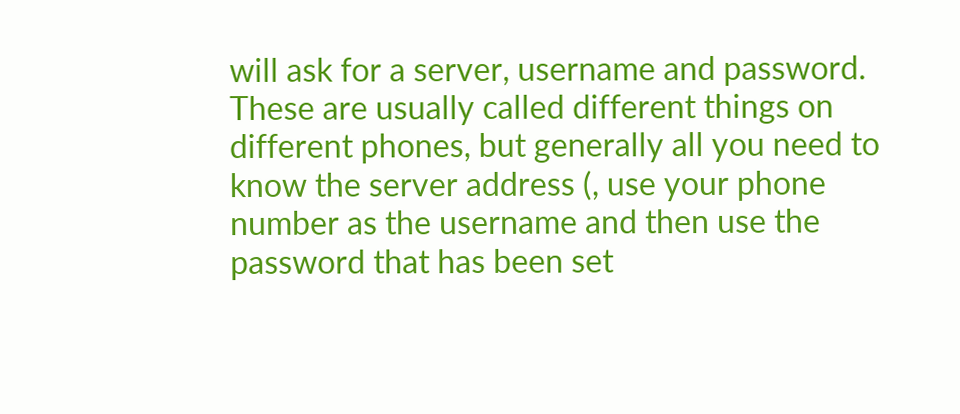will ask for a server, username and password. These are usually called different things on different phones, but generally all you need to know the server address (, use your phone number as the username and then use the password that has been set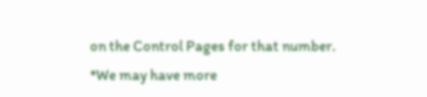on the Control Pages for that number.
*We may have more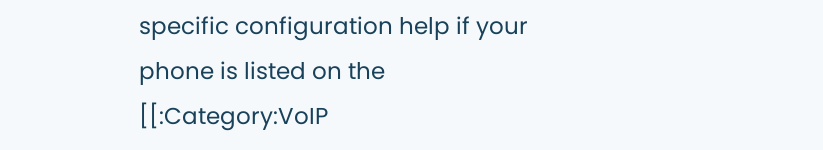specific configuration help if your phone is listed on the [[:Category:VoIP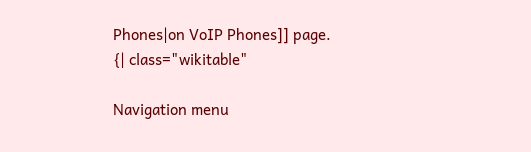Phones|on VoIP Phones]] page.
{| class="wikitable"

Navigation menu